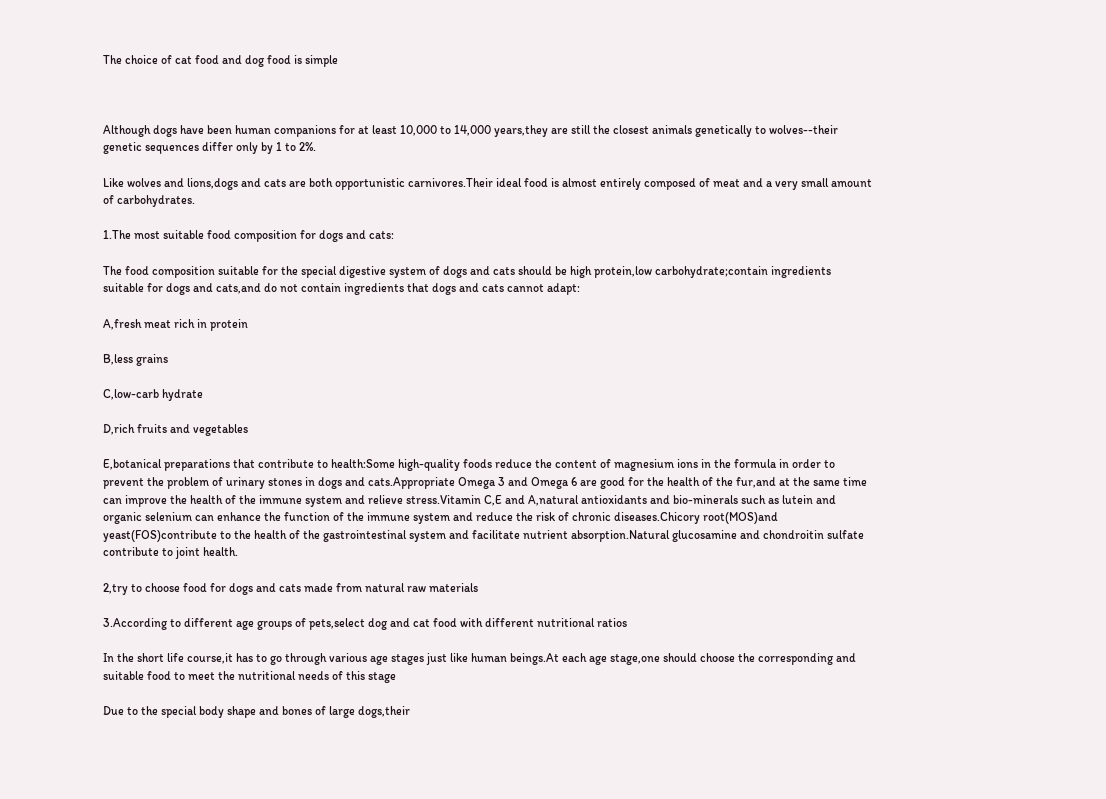The choice of cat food and dog food is simple



Although dogs have been human companions for at least 10,000 to 14,000 years,they are still the closest animals genetically to wolves--their genetic sequences differ only by 1 to 2%.

Like wolves and lions,dogs and cats are both opportunistic carnivores.Their ideal food is almost entirely composed of meat and a very small amount of carbohydrates.

1.The most suitable food composition for dogs and cats:

The food composition suitable for the special digestive system of dogs and cats should be high protein,low carbohydrate;contain ingredients suitable for dogs and cats,and do not contain ingredients that dogs and cats cannot adapt:

A,fresh meat rich in protein

B,less grains

C,low-carb hydrate

D,rich fruits and vegetables

E,botanical preparations that contribute to health:Some high-quality foods reduce the content of magnesium ions in the formula in order to prevent the problem of urinary stones in dogs and cats.Appropriate Omega 3 and Omega 6 are good for the health of the fur,and at the same time can improve the health of the immune system and relieve stress.Vitamin C,E and A,natural antioxidants and bio-minerals such as lutein and organic selenium can enhance the function of the immune system and reduce the risk of chronic diseases.Chicory root(MOS)and yeast(FOS)contribute to the health of the gastrointestinal system and facilitate nutrient absorption.Natural glucosamine and chondroitin sulfate contribute to joint health.

2,try to choose food for dogs and cats made from natural raw materials

3.According to different age groups of pets,select dog and cat food with different nutritional ratios

In the short life course,it has to go through various age stages just like human beings.At each age stage,one should choose the corresponding and suitable food to meet the nutritional needs of this stage

Due to the special body shape and bones of large dogs,their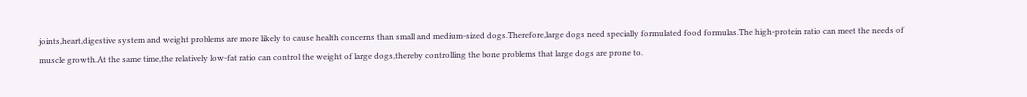joints,heart,digestive system and weight problems are more likely to cause health concerns than small and medium-sized dogs.Therefore,large dogs need specially formulated food formulas.The high-protein ratio can meet the needs of muscle growth.At the same time,the relatively low-fat ratio can control the weight of large dogs,thereby controlling the bone problems that large dogs are prone to.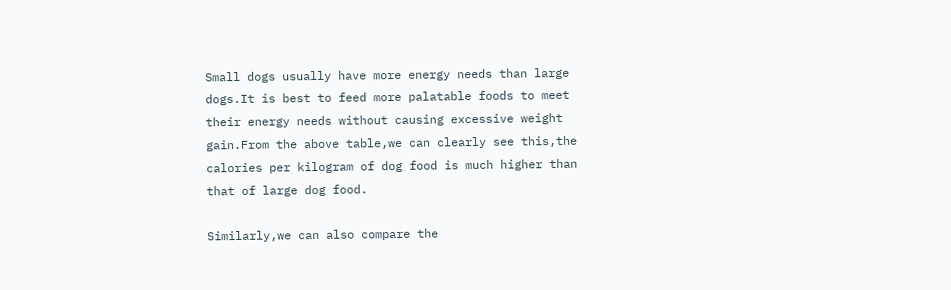Small dogs usually have more energy needs than large dogs.It is best to feed more palatable foods to meet their energy needs without causing excessive weight gain.From the above table,we can clearly see this,the calories per kilogram of dog food is much higher than that of large dog food.

Similarly,we can also compare the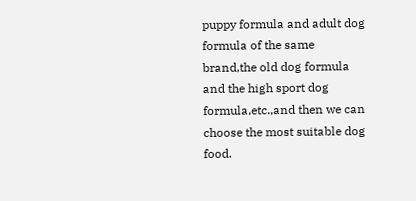puppy formula and adult dog formula of the same brand,the old dog formula and the high sport dog formula,etc.,and then we can choose the most suitable dog food.